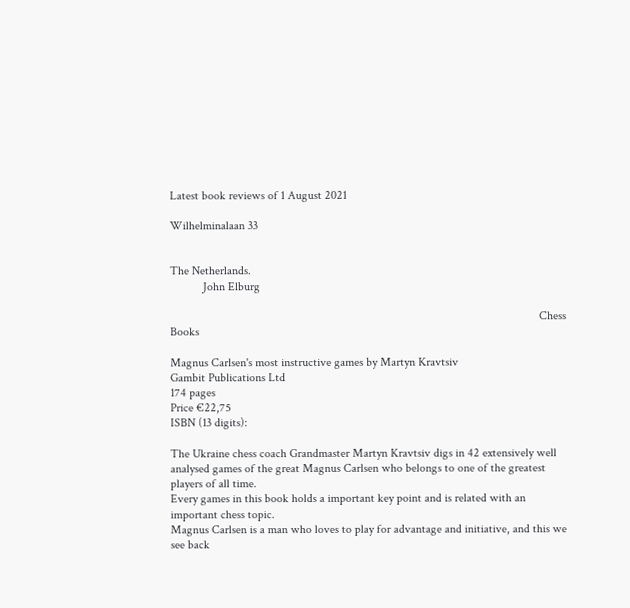Latest book reviews of 1 August 2021

Wilhelminalaan 33


The Netherlands.
           John Elburg

                                                                                                                           Chess Books

Magnus Carlsen's most instructive games by Martyn Kravtsiv
Gambit Publications Ltd
174 pages
Price €22,75
ISBN (13 digits):

The Ukraine chess coach Grandmaster Martyn Kravtsiv digs in 42 extensively well analysed games of the great Magnus Carlsen who belongs to one of the greatest players of all time.
Every games in this book holds a important key point and is related with an important chess topic.
Magnus Carlsen is a man who loves to play for advantage and initiative, and this we see back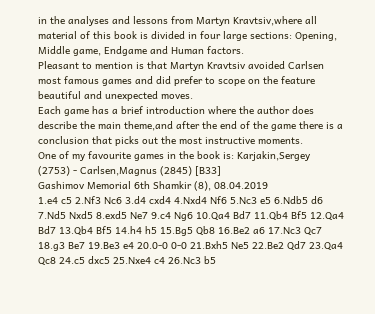in the analyses and lessons from Martyn Kravtsiv,where all material of this book is divided in four large sections: Opening, Middle game, Endgame and Human factors.
Pleasant to mention is that Martyn Kravtsiv avoided Carlsen most famous games and did prefer to scope on the feature beautiful and unexpected moves.
Each game has a brief introduction where the author does describe the main theme,and after the end of the game there is a conclusion that picks out the most instructive moments.
One of my favourite games in the book is: Karjakin,Sergey (2753) - Carlsen,Magnus (2845) [B33]
Gashimov Memorial 6th Shamkir (8), 08.04.2019
1.e4 c5 2.Nf3 Nc6 3.d4 cxd4 4.Nxd4 Nf6 5.Nc3 e5 6.Ndb5 d6 7.Nd5 Nxd5 8.exd5 Ne7 9.c4 Ng6 10.Qa4 Bd7 11.Qb4 Bf5 12.Qa4 Bd7 13.Qb4 Bf5 14.h4 h5 15.Bg5 Qb8 16.Be2 a6 17.Nc3 Qc7 18.g3 Be7 19.Be3 e4 20.0-0 0-0 21.Bxh5 Ne5 22.Be2 Qd7 23.Qa4 Qc8 24.c5 dxc5 25.Nxe4 c4 26.Nc3 b5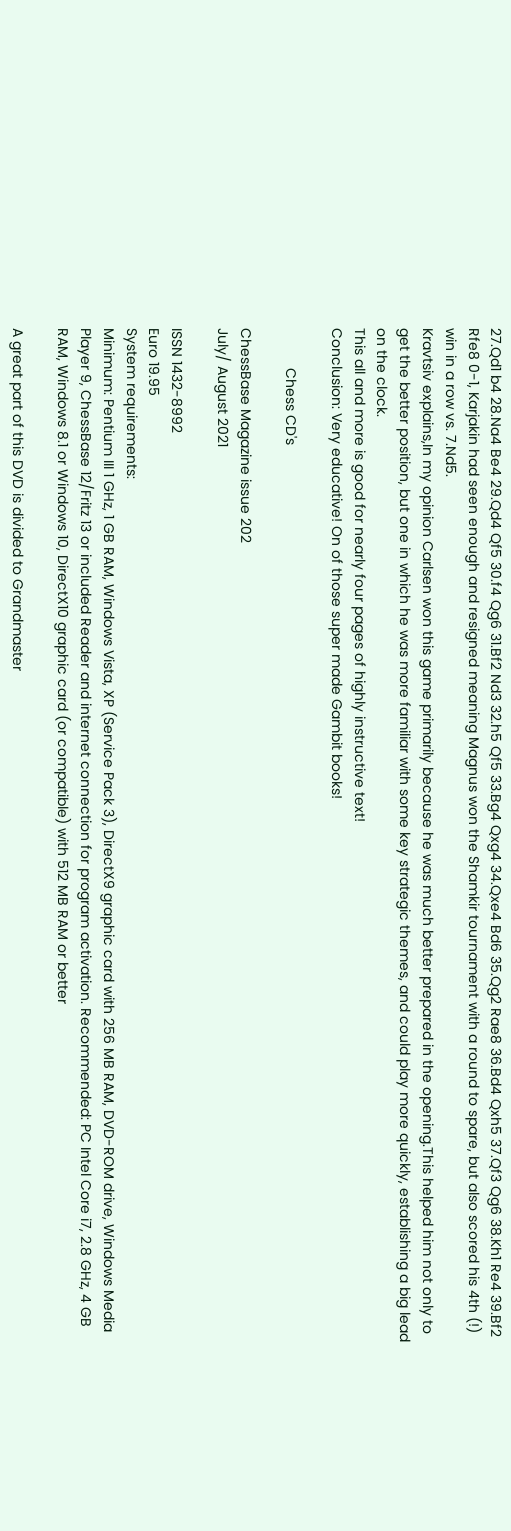27.Qd1 b4 28.Na4 Be4 29.Qd4 Qf5 30.f4 Qg6 31.Bf2 Nd3 32.h5 Qf5 33.Bg4 Qxg4 34.Qxe4 Bd6 35.Qg2 Rae8 36.Bd4 Qxh5 37.Qf3 Qg6 38.Kh1 Re4 39.Bf2 Rfe8 0-1, Karjakin had seen enough and resigned meaning Magnus won the Shamkir tournament with a round to spare, but also scored his 4th (!) win in a row vs. 7.Nd5.
Kravtsiv explains,In my opinion Carlsen won this game primarily because he was much better prepared in the opening.This helped him not only to get the better position, but one in which he was more familiar with some key strategic themes, and could play more quickly, establishing a big lead on the clock.
This all and more is good for nearly four pages of highly instructive text!
Conclusion: Very educative! On of those super made Gambit books!

          Chess CD's

ChessBase Magazine issue 202
July/ August 2021

ISSN 1432-8992
Euro 19.95
System requirements:
Minimum: Pentium III 1 GHz, 1 GB RAM, Windows Vista, XP (Service Pack 3), DirectX9 graphic card with 256 MB RAM, DVD-ROM drive, Windows Media Player 9, ChessBase 12/Fritz 13 or included Reader and internet connection for program activation. Recommended: PC Intel Core i7, 2.8 GHz, 4 GB RAM, Windows 8.1 or Windows 10, DirectX10 graphic card (or compatible) with 512 MB RAM or better

A great part of this DVD is divided to Grandmaster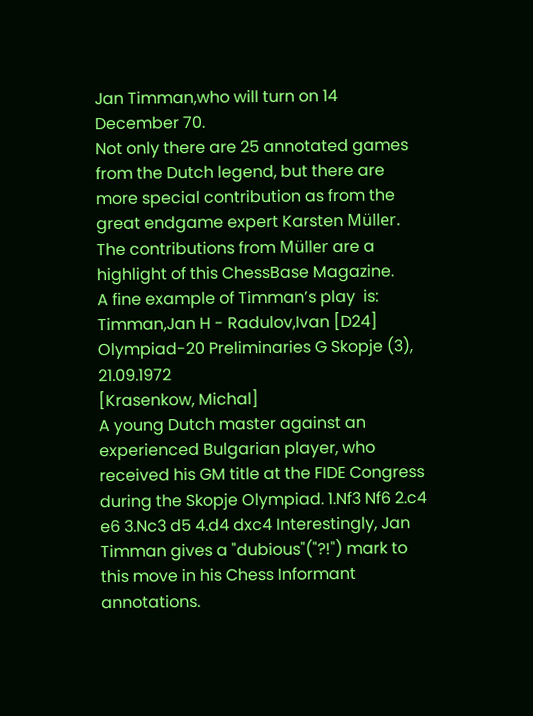Jan Timman,who will turn on 14 December 70.
Not only there are 25 annotated games from the Dutch legend, but there are more special contribution as from the great endgame expert Karsten Müller.
The contributions from Müller are a highlight of this ChessBase Magazine.
A fine example of Timman’s play  is:
Timman,Jan H - Radulov,Ivan [D24]
Olympiad-20 Preliminaries G Skopje (3), 21.09.1972
[Krasenkow, Michal]
A young Dutch master against an experienced Bulgarian player, who received his GM title at the FIDE Congress during the Skopje Olympiad. 1.Nf3 Nf6 2.c4 e6 3.Nc3 d5 4.d4 dxc4 Interestingly, Jan Timman gives a "dubious"("?!") mark to this move in his Chess Informant annotations.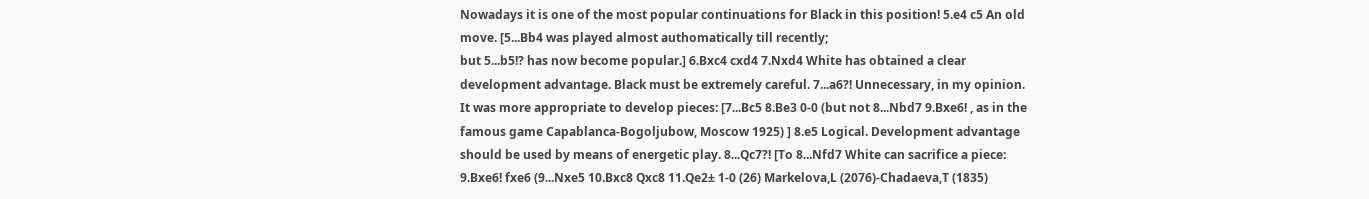Nowadays it is one of the most popular continuations for Black in this position! 5.e4 c5 An old move. [5...Bb4 was played almost authomatically till recently;
but 5...b5!? has now become popular.] 6.Bxc4 cxd4 7.Nxd4 White has obtained a clear development advantage. Black must be extremely careful. 7...a6?! Unnecessary, in my opinion. It was more appropriate to develop pieces: [7...Bc5 8.Be3 0-0 (but not 8...Nbd7 9.Bxe6! , as in the famous game Capablanca-Bogoljubow, Moscow 1925) ] 8.e5 Logical. Development advantage should be used by means of energetic play. 8...Qc7?! [To 8...Nfd7 White can sacrifice a piece: 9.Bxe6! fxe6 (9...Nxe5 10.Bxc8 Qxc8 11.Qe2± 1-0 (26) Markelova,L (2076)-Chadaeva,T (1835)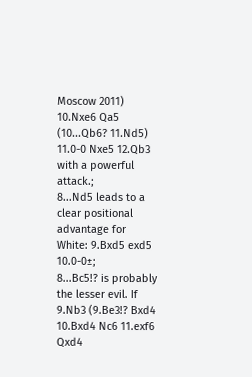Moscow 2011) 10.Nxe6 Qa5 (10...Qb6? 11.Nd5) 11.0-0 Nxe5 12.Qb3 with a powerful attack.;
8...Nd5 leads to a clear positional advantage for White: 9.Bxd5 exd5 10.0-0±;
8...Bc5!? is probably the lesser evil. If 9.Nb3 (9.Be3!? Bxd4 10.Bxd4 Nc6 11.exf6 Qxd4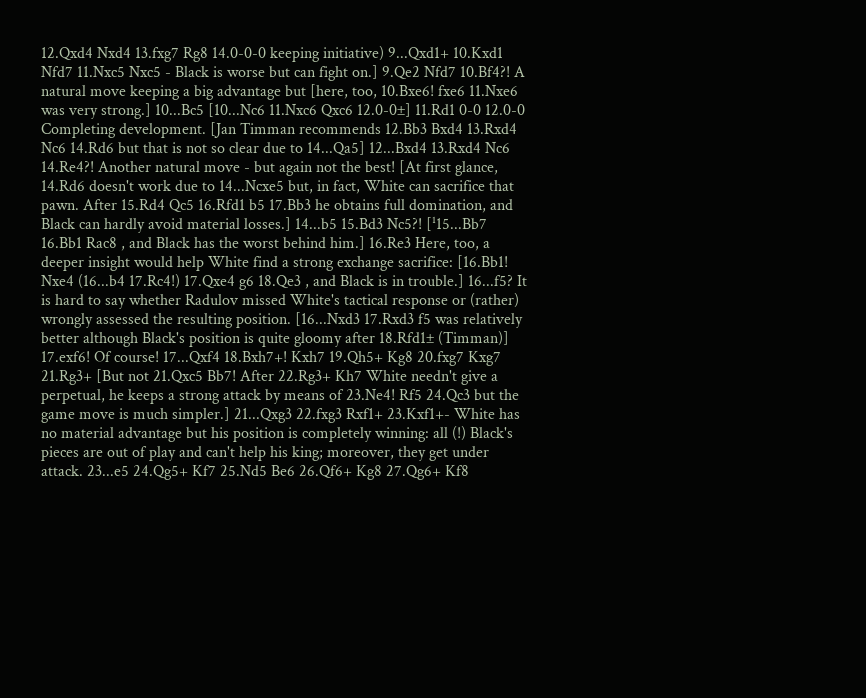12.Qxd4 Nxd4 13.fxg7 Rg8 14.0-0-0 keeping initiative) 9...Qxd1+ 10.Kxd1 Nfd7 11.Nxc5 Nxc5 - Black is worse but can fight on.] 9.Qe2 Nfd7 10.Bf4?! A natural move keeping a big advantage but [here, too, 10.Bxe6! fxe6 11.Nxe6 was very strong.] 10...Bc5 [10...Nc6 11.Nxc6 Qxc6 12.0-0±] 11.Rd1 0-0 12.0-0 Completing development. [Jan Timman recommends 12.Bb3 Bxd4 13.Rxd4 Nc6 14.Rd6 but that is not so clear due to 14...Qa5] 12...Bxd4 13.Rxd4 Nc6 14.Re4?! Another natural move - but again not the best! [At first glance, 14.Rd6 doesn't work due to 14...Ncxe5 but, in fact, White can sacrifice that pawn. After 15.Rd4 Qc5 16.Rfd1 b5 17.Bb3 he obtains full domination, and Black can hardly avoid material losses.] 14...b5 15.Bd3 Nc5?! [¹15...Bb7 16.Bb1 Rac8 , and Black has the worst behind him.] 16.Re3 Here, too, a deeper insight would help White find a strong exchange sacrifice: [16.Bb1! Nxe4 (16...b4 17.Rc4!) 17.Qxe4 g6 18.Qe3 , and Black is in trouble.] 16...f5? It is hard to say whether Radulov missed White's tactical response or (rather) wrongly assessed the resulting position. [16...Nxd3 17.Rxd3 f5 was relatively better although Black's position is quite gloomy after 18.Rfd1± (Timman)] 17.exf6! Of course! 17...Qxf4 18.Bxh7+! Kxh7 19.Qh5+ Kg8 20.fxg7 Kxg7 21.Rg3+ [But not 21.Qxc5 Bb7! After 22.Rg3+ Kh7 White needn't give a perpetual, he keeps a strong attack by means of 23.Ne4! Rf5 24.Qc3 but the game move is much simpler.] 21...Qxg3 22.fxg3 Rxf1+ 23.Kxf1+- White has no material advantage but his position is completely winning: all (!) Black's pieces are out of play and can't help his king; moreover, they get under attack. 23...e5 24.Qg5+ Kf7 25.Nd5 Be6 26.Qf6+ Kg8 27.Qg6+ Kf8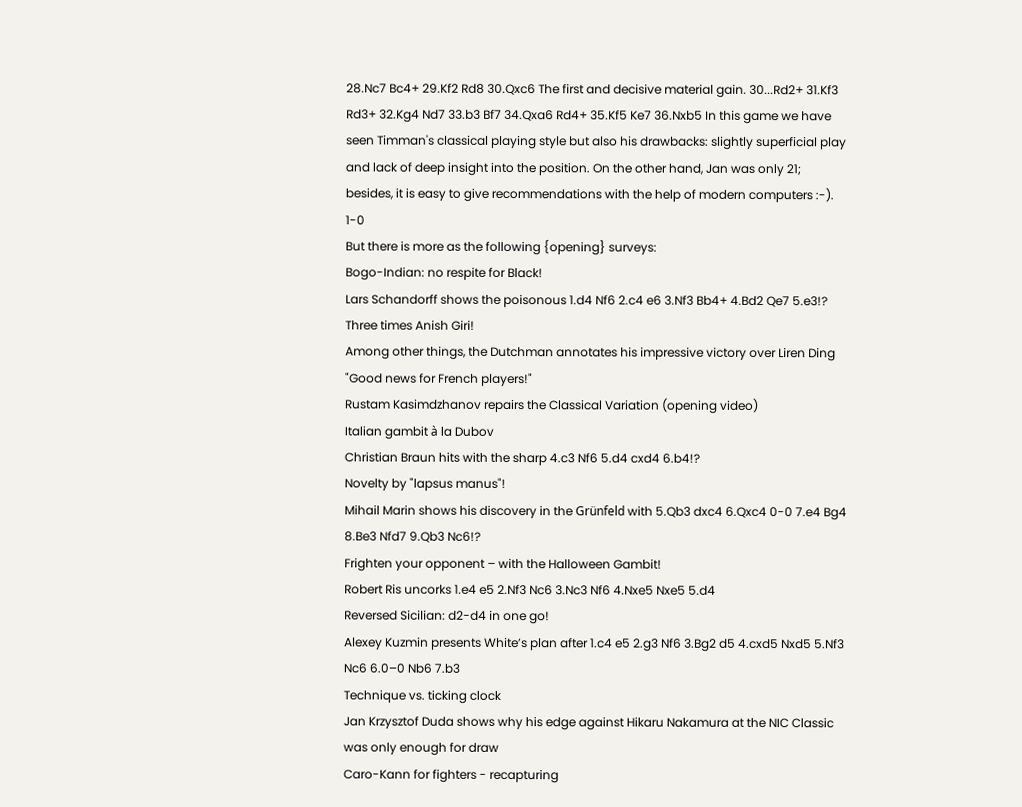28.Nc7 Bc4+ 29.Kf2 Rd8 30.Qxc6 The first and decisive material gain. 30...Rd2+ 31.Kf3 Rd3+ 32.Kg4 Nd7 33.b3 Bf7 34.Qxa6 Rd4+ 35.Kf5 Ke7 36.Nxb5 In this game we have seen Timman's classical playing style but also his drawbacks: slightly superficial play and lack of deep insight into the position. On the other hand, Jan was only 21; besides, it is easy to give recommendations with the help of modern computers :-). 1-0
But there is more as the following {opening} surveys:
Bogo-Indian: no respite for Black!
Lars Schandorff shows the poisonous 1.d4 Nf6 2.c4 e6 3.Nf3 Bb4+ 4.Bd2 Qe7 5.e3!?
Three times Anish Giri!
Among other things, the Dutchman annotates his impressive victory over Liren Ding
"Good news for French players!"
Rustam Kasimdzhanov repairs the Classical Variation (opening video)
Italian gambit à la Dubov
Christian Braun hits with the sharp 4.c3 Nf6 5.d4 cxd4 6.b4!?
Novelty by "lapsus manus"!
Mihail Marin shows his discovery in the Grünfeld with 5.Qb3 dxc4 6.Qxc4 0-0 7.e4 Bg4 8.Be3 Nfd7 9.Qb3 Nc6!?
Frighten your opponent – with the Halloween Gambit!
Robert Ris uncorks 1.e4 e5 2.Nf3 Nc6 3.Nc3 Nf6 4.Nxe5 Nxe5 5.d4
Reversed Sicilian: d2-d4 in one go!
Alexey Kuzmin presents White’s plan after 1.c4 e5 2.g3 Nf6 3.Bg2 d5 4.cxd5 Nxd5 5.Nf3 Nc6 6.0–0 Nb6 7.b3
Technique vs. ticking clock
Jan Krzysztof Duda shows why his edge against Hikaru Nakamura at the NIC Classic was only enough for draw
Caro-Kann for fighters - recapturing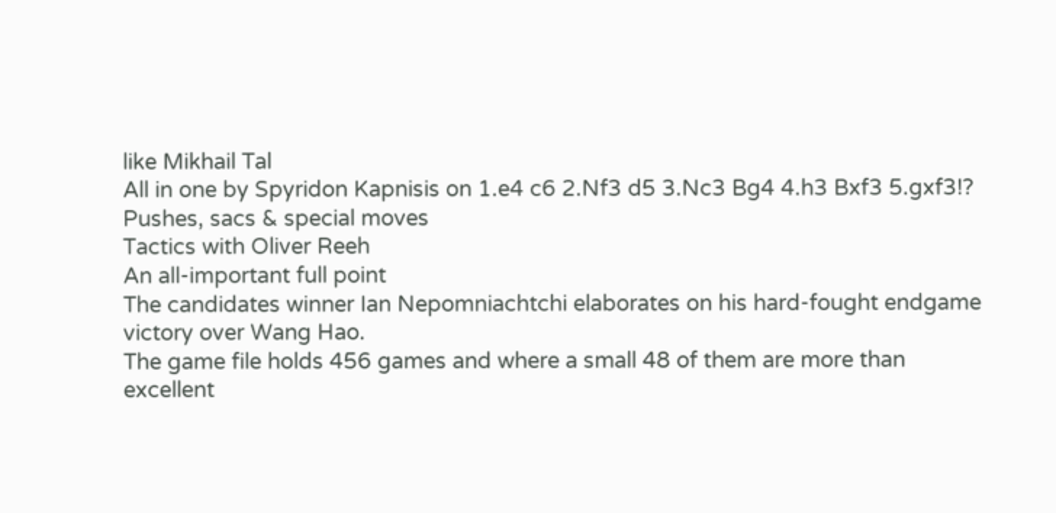like Mikhail Tal
All in one by Spyridon Kapnisis on 1.e4 c6 2.Nf3 d5 3.Nc3 Bg4 4.h3 Bxf3 5.gxf3!?
Pushes, sacs & special moves
Tactics with Oliver Reeh
An all-important full point
The candidates winner Ian Nepomniachtchi elaborates on his hard-fought endgame victory over Wang Hao.
The game file holds 456 games and where a small 48 of them are more than excellent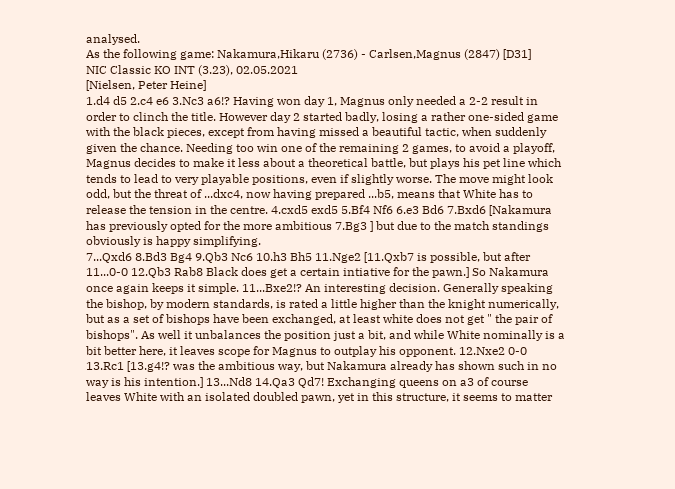analysed.
As the following game: Nakamura,Hikaru (2736) - Carlsen,Magnus (2847) [D31]
NIC Classic KO INT (3.23), 02.05.2021
[Nielsen, Peter Heine]
1.d4 d5 2.c4 e6 3.Nc3 a6!? Having won day 1, Magnus only needed a 2-2 result in order to clinch the title. However day 2 started badly, losing a rather one-sided game with the black pieces, except from having missed a beautiful tactic, when suddenly given the chance. Needing too win one of the remaining 2 games, to avoid a playoff, Magnus decides to make it less about a theoretical battle, but plays his pet line which tends to lead to very playable positions, even if slightly worse. The move might look odd, but the threat of ...dxc4, now having prepared ...b5, means that White has to release the tension in the centre. 4.cxd5 exd5 5.Bf4 Nf6 6.e3 Bd6 7.Bxd6 [Nakamura has previously opted for the more ambitious 7.Bg3 ] but due to the match standings obviously is happy simplifying.
7...Qxd6 8.Bd3 Bg4 9.Qb3 Nc6 10.h3 Bh5 11.Nge2 [11.Qxb7 is possible, but after 11...0-0 12.Qb3 Rab8 Black does get a certain intiative for the pawn.] So Nakamura once again keeps it simple. 11...Bxe2!? An interesting decision. Generally speaking the bishop, by modern standards, is rated a little higher than the knight numerically, but as a set of bishops have been exchanged, at least white does not get " the pair of bishops". As well it unbalances the position just a bit, and while White nominally is a bit better here, it leaves scope for Magnus to outplay his opponent. 12.Nxe2 0-0 13.Rc1 [13.g4!? was the ambitious way, but Nakamura already has shown such in no way is his intention.] 13...Nd8 14.Qa3 Qd7! Exchanging queens on a3 of course leaves White with an isolated doubled pawn, yet in this structure, it seems to matter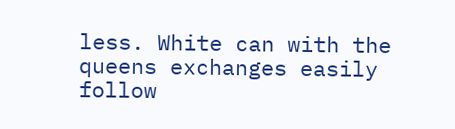less. White can with the queens exchanges easily follow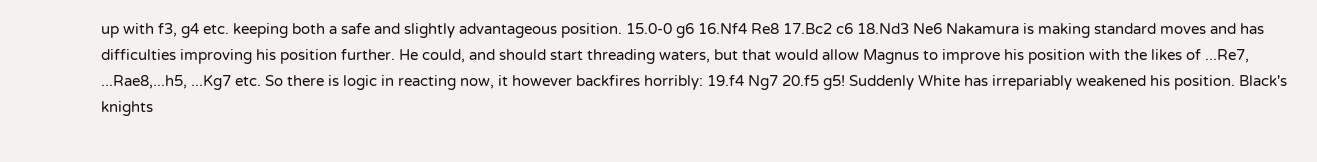up with f3, g4 etc. keeping both a safe and slightly advantageous position. 15.0-0 g6 16.Nf4 Re8 17.Bc2 c6 18.Nd3 Ne6 Nakamura is making standard moves and has difficulties improving his position further. He could, and should start threading waters, but that would allow Magnus to improve his position with the likes of ...Re7, ...Rae8,...h5, ...Kg7 etc. So there is logic in reacting now, it however backfires horribly: 19.f4 Ng7 20.f5 g5! Suddenly White has irrepariably weakened his position. Black's knights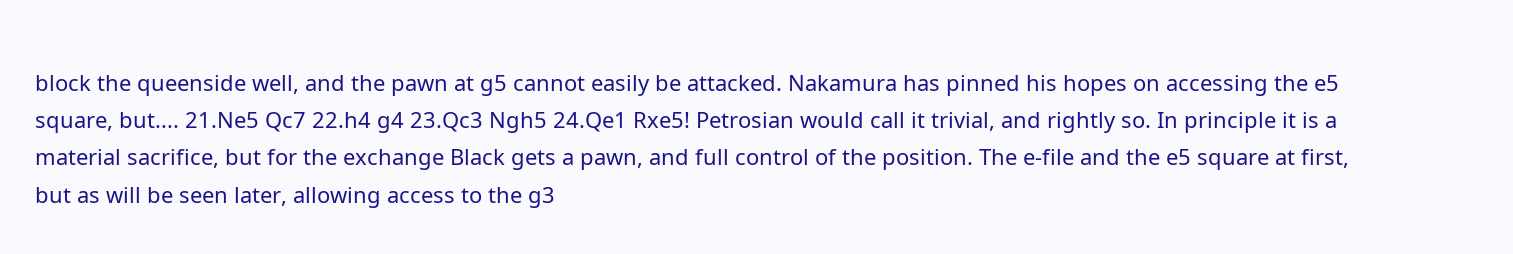block the queenside well, and the pawn at g5 cannot easily be attacked. Nakamura has pinned his hopes on accessing the e5 square, but.... 21.Ne5 Qc7 22.h4 g4 23.Qc3 Ngh5 24.Qe1 Rxe5! Petrosian would call it trivial, and rightly so. In principle it is a material sacrifice, but for the exchange Black gets a pawn, and full control of the position. The e-file and the e5 square at first, but as will be seen later, allowing access to the g3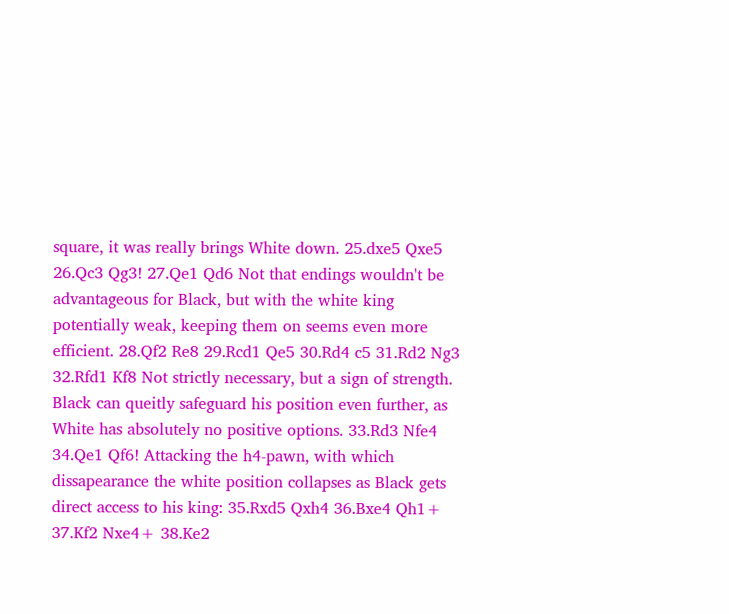square, it was really brings White down. 25.dxe5 Qxe5 26.Qc3 Qg3! 27.Qe1 Qd6 Not that endings wouldn't be advantageous for Black, but with the white king potentially weak, keeping them on seems even more efficient. 28.Qf2 Re8 29.Rcd1 Qe5 30.Rd4 c5 31.Rd2 Ng3 32.Rfd1 Kf8 Not strictly necessary, but a sign of strength. Black can queitly safeguard his position even further, as White has absolutely no positive options. 33.Rd3 Nfe4 34.Qe1 Qf6! Attacking the h4-pawn, with which dissapearance the white position collapses as Black gets direct access to his king: 35.Rxd5 Qxh4 36.Bxe4 Qh1+ 37.Kf2 Nxe4+ 38.Ke2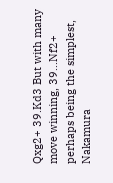Qxg2+ 39.Kd3 But with many move winning, 39...Nf2+ perhaps being the simplest, Nakamura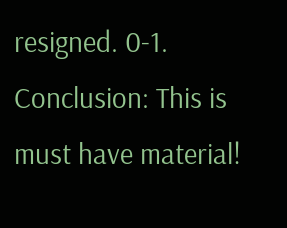resigned. 0-1.
Conclusion: This is must have material!